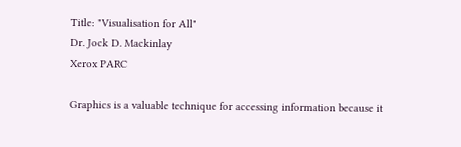Title: "Visualisation for All"
Dr. Jock D. Mackinlay
Xerox PARC

Graphics is a valuable technique for accessing information because it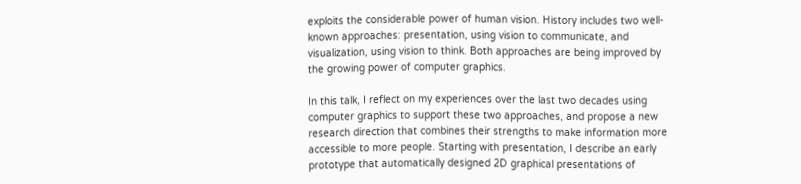exploits the considerable power of human vision. History includes two well-known approaches: presentation, using vision to communicate, and visualization, using vision to think. Both approaches are being improved by the growing power of computer graphics.

In this talk, I reflect on my experiences over the last two decades using computer graphics to support these two approaches, and propose a new research direction that combines their strengths to make information more accessible to more people. Starting with presentation, I describe an early prototype that automatically designed 2D graphical presentations of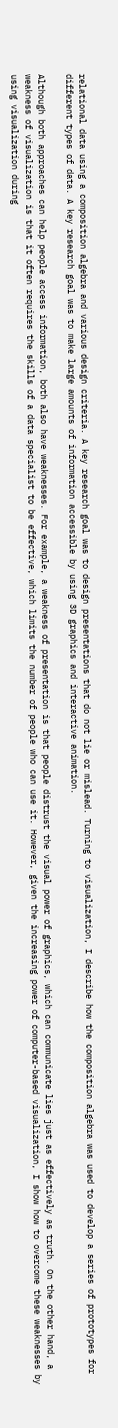relational data using a composition algebra and various design criteria. A key research goal was to design presentations that do not lie or mislead. Turning to visualization, I describe how the composition algebra was used to develop a series of prototypes for different types of data. A key research goal was to make large amounts of information accessible by using 3D graphics and interactive animation.

Although both approaches can help people access information, both also have weaknesses. For example, a weakness of presentation is that people distrust the visual power of graphics, which can communicate lies just as effectively as truth. On the other hand, a weakness of visualization is that it often requires the skills of a data specialist to be effective, which limits the number of people who can use it. However, given the increasing power of computer-based visualization, I show how to overcome these weaknesses by using visualization during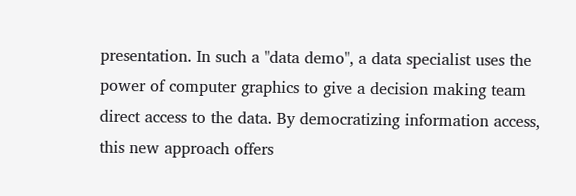presentation. In such a "data demo", a data specialist uses the power of computer graphics to give a decision making team direct access to the data. By democratizing information access, this new approach offers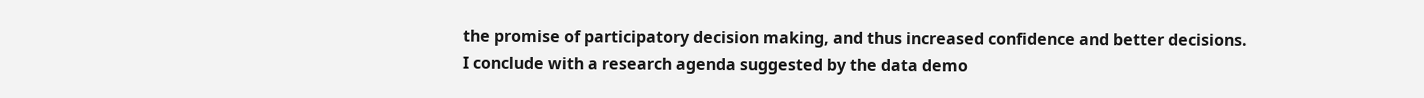the promise of participatory decision making, and thus increased confidence and better decisions. I conclude with a research agenda suggested by the data demo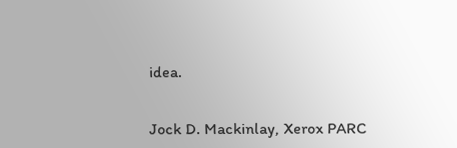idea.


Jock D. Mackinlay, Xerox PARC